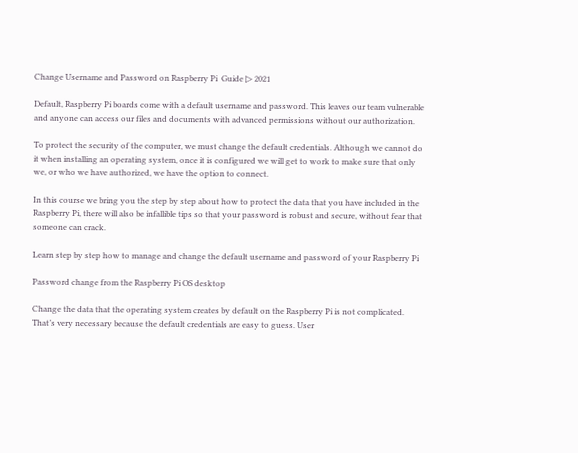Change Username and Password on Raspberry Pi  Guide ▷ 2021

Default, Raspberry Pi boards come with a default username and password. This leaves our team vulnerable and anyone can access our files and documents with advanced permissions without our authorization.

To protect the security of the computer, we must change the default credentials. Although we cannot do it when installing an operating system, once it is configured we will get to work to make sure that only we, or who we have authorized, we have the option to connect.

In this course we bring you the step by step about how to protect the data that you have included in the Raspberry Pi, there will also be infallible tips so that your password is robust and secure, without fear that someone can crack.

Learn step by step how to manage and change the default username and password of your Raspberry Pi

Password change from the Raspberry Pi OS desktop

Change the data that the operating system creates by default on the Raspberry Pi is not complicated. That’s very necessary because the default credentials are easy to guess. User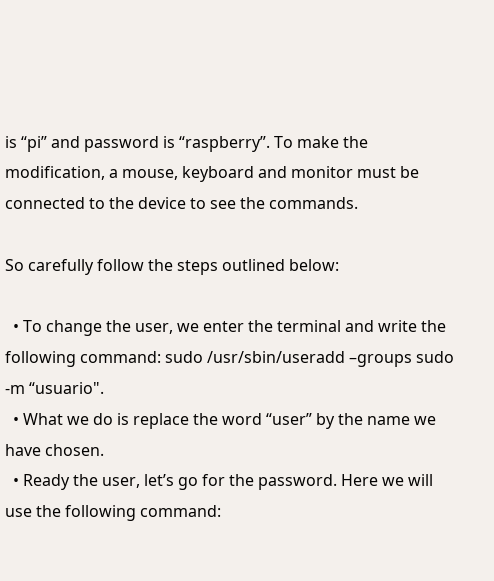is “pi” and password is “raspberry”. To make the modification, a mouse, keyboard and monitor must be connected to the device to see the commands.

So carefully follow the steps outlined below:

  • To change the user, we enter the terminal and write the following command: sudo /usr/sbin/useradd –groups sudo -m “usuario".
  • What we do is replace the word “user” by the name we have chosen.
  • Ready the user, let’s go for the password. Here we will use the following command: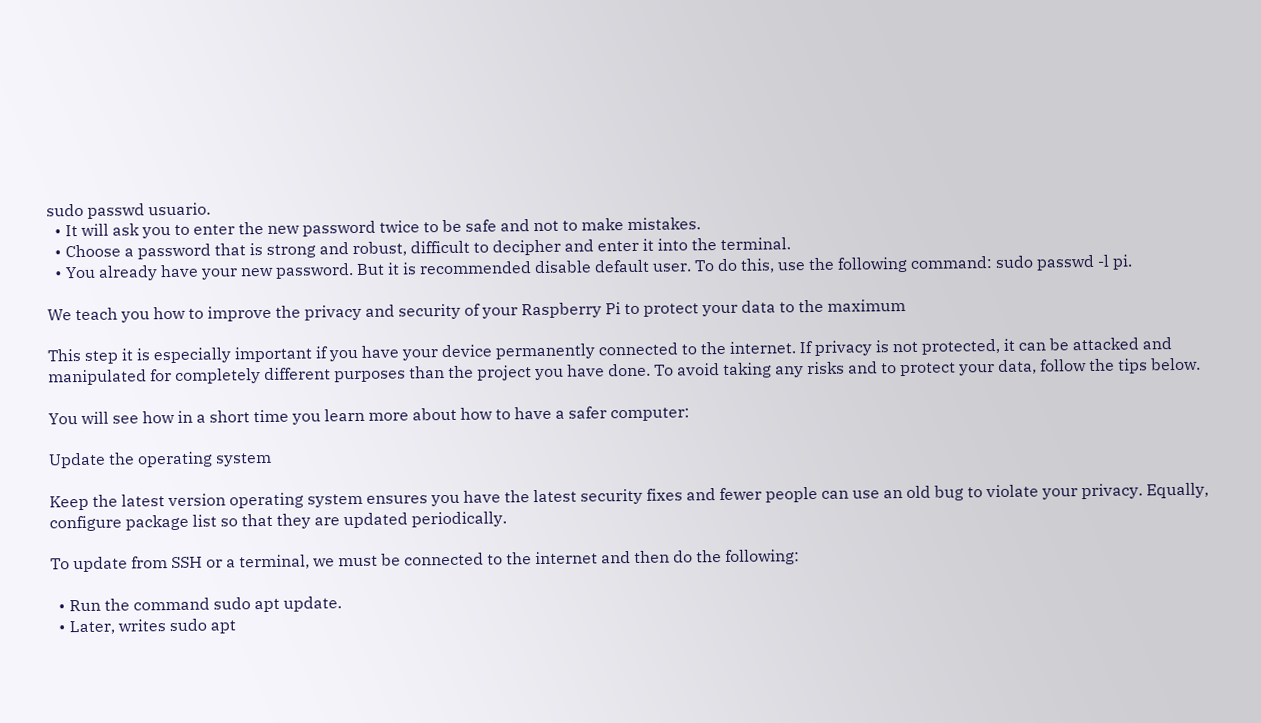sudo passwd usuario.
  • It will ask you to enter the new password twice to be safe and not to make mistakes.
  • Choose a password that is strong and robust, difficult to decipher and enter it into the terminal.
  • You already have your new password. But it is recommended disable default user. To do this, use the following command: sudo passwd -l pi.

We teach you how to improve the privacy and security of your Raspberry Pi to protect your data to the maximum

This step it is especially important if you have your device permanently connected to the internet. If privacy is not protected, it can be attacked and manipulated for completely different purposes than the project you have done. To avoid taking any risks and to protect your data, follow the tips below.

You will see how in a short time you learn more about how to have a safer computer:

Update the operating system

Keep the latest version operating system ensures you have the latest security fixes and fewer people can use an old bug to violate your privacy. Equally, configure package list so that they are updated periodically.

To update from SSH or a terminal, we must be connected to the internet and then do the following:

  • Run the command sudo apt update.
  • Later, writes sudo apt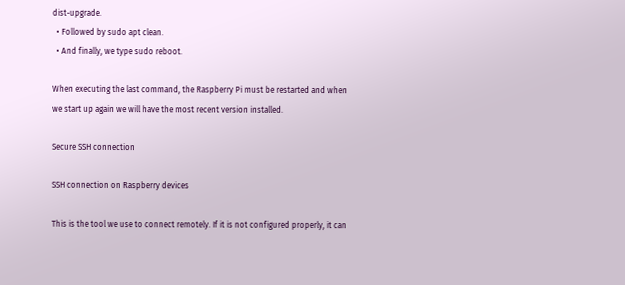dist-upgrade.
  • Followed by sudo apt clean.
  • And finally, we type sudo reboot.

When executing the last command, the Raspberry Pi must be restarted and when we start up again we will have the most recent version installed.

Secure SSH connection

SSH connection on Raspberry devices

This is the tool we use to connect remotely. If it is not configured properly, it can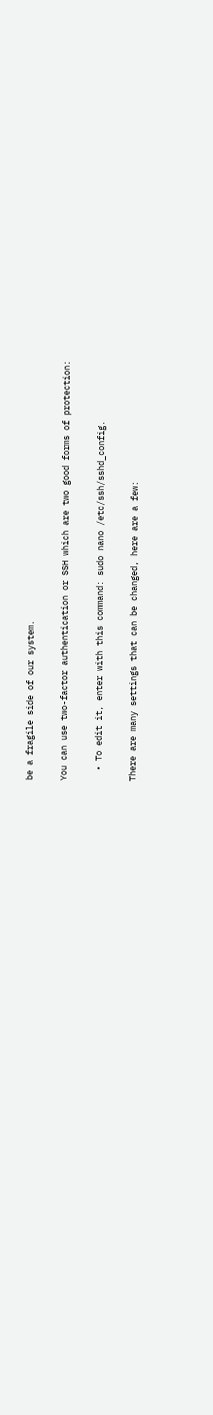be a fragile side of our system.

You can use two-factor authentication or SSH which are two good forms of protection:

  • To edit it, enter with this command: sudo nano /etc/ssh/sshd_config.

There are many settings that can be changed, here are a few: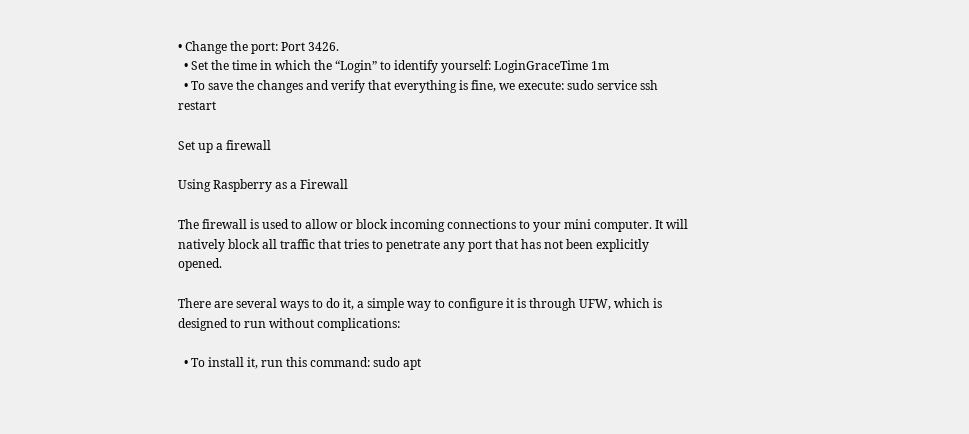• Change the port: Port 3426.
  • Set the time in which the “Login” to identify yourself: LoginGraceTime 1m
  • To save the changes and verify that everything is fine, we execute: sudo service ssh restart

Set up a firewall

Using Raspberry as a Firewall

The firewall is used to allow or block incoming connections to your mini computer. It will natively block all traffic that tries to penetrate any port that has not been explicitly opened.

There are several ways to do it, a simple way to configure it is through UFW, which is designed to run without complications:

  • To install it, run this command: sudo apt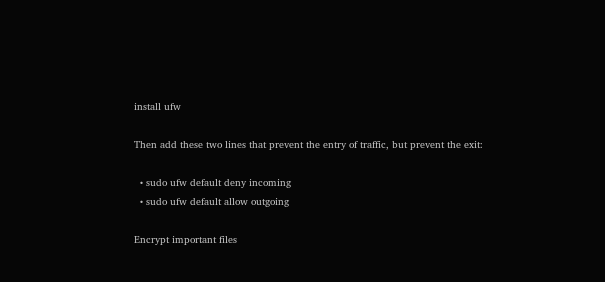install ufw

Then add these two lines that prevent the entry of traffic, but prevent the exit:

  • sudo ufw default deny incoming
  • sudo ufw default allow outgoing

Encrypt important files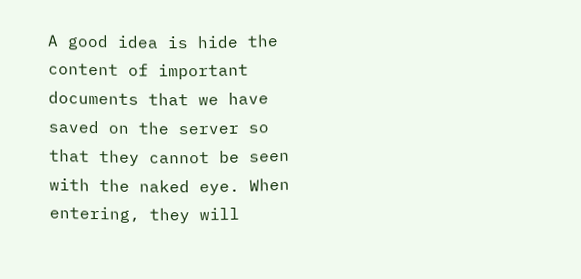A good idea is hide the content of important documents that we have saved on the server so that they cannot be seen with the naked eye. When entering, they will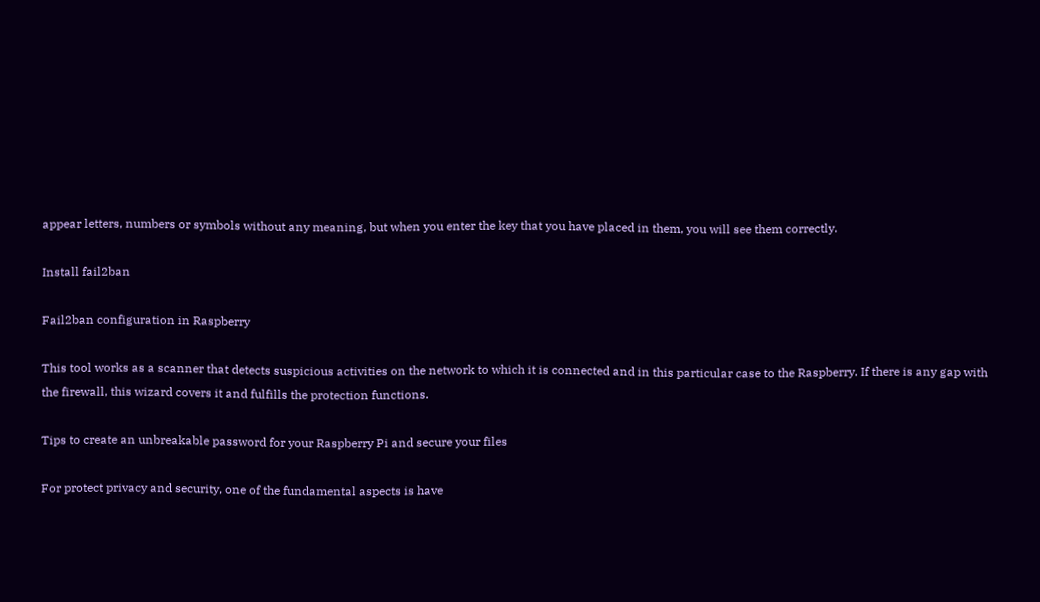appear letters, numbers or symbols without any meaning, but when you enter the key that you have placed in them, you will see them correctly.

Install fail2ban

Fail2ban configuration in Raspberry

This tool works as a scanner that detects suspicious activities on the network to which it is connected and in this particular case to the Raspberry. If there is any gap with the firewall, this wizard covers it and fulfills the protection functions.

Tips to create an unbreakable password for your Raspberry Pi and secure your files

For protect privacy and security, one of the fundamental aspects is have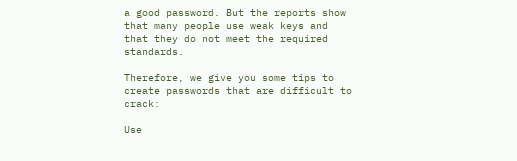a good password. But the reports show that many people use weak keys and that they do not meet the required standards.

Therefore, we give you some tips to create passwords that are difficult to crack:

Use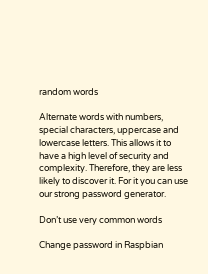random words

Alternate words with numbers, special characters, uppercase and lowercase letters. This allows it to have a high level of security and complexity. Therefore, they are less likely to discover it. For it you can use our strong password generator.

Don’t use very common words

Change password in Raspbian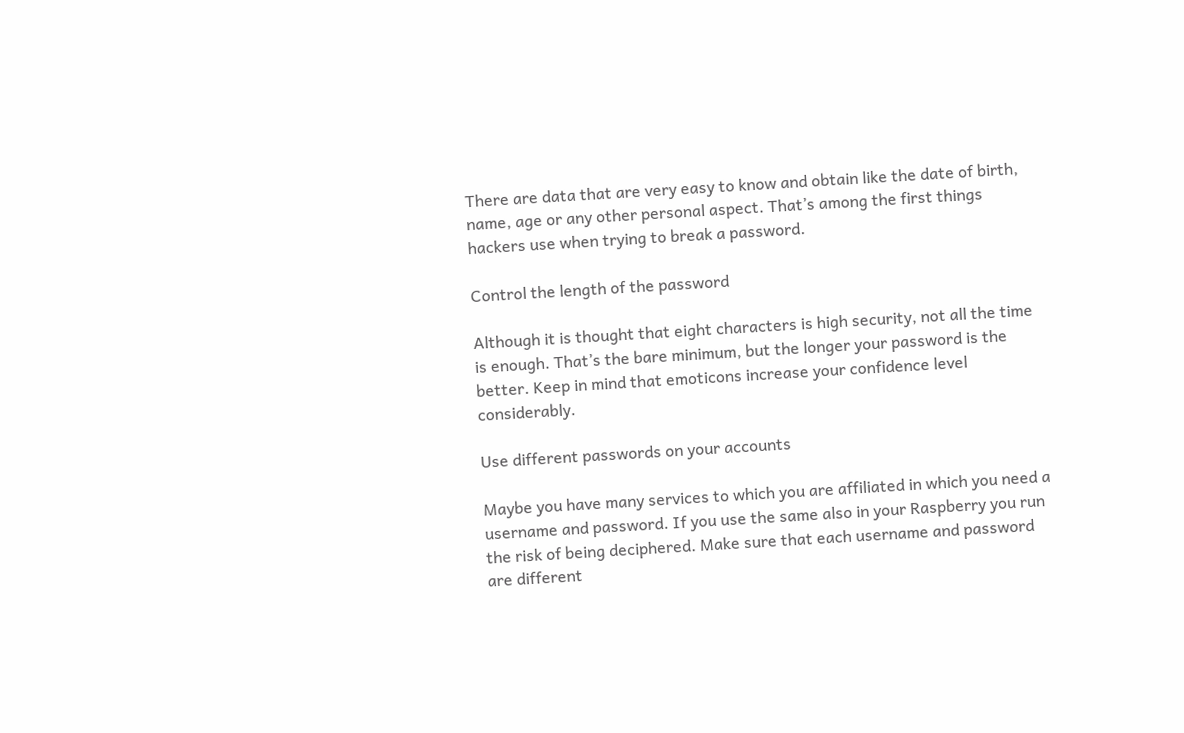There are data that are very easy to know and obtain like the date of birth, name, age or any other personal aspect. That’s among the first things hackers use when trying to break a password.

Control the length of the password

Although it is thought that eight characters is high security, not all the time is enough. That’s the bare minimum, but the longer your password is the better. Keep in mind that emoticons increase your confidence level considerably.

Use different passwords on your accounts

Maybe you have many services to which you are affiliated in which you need a username and password. If you use the same also in your Raspberry you run the risk of being deciphered. Make sure that each username and password are different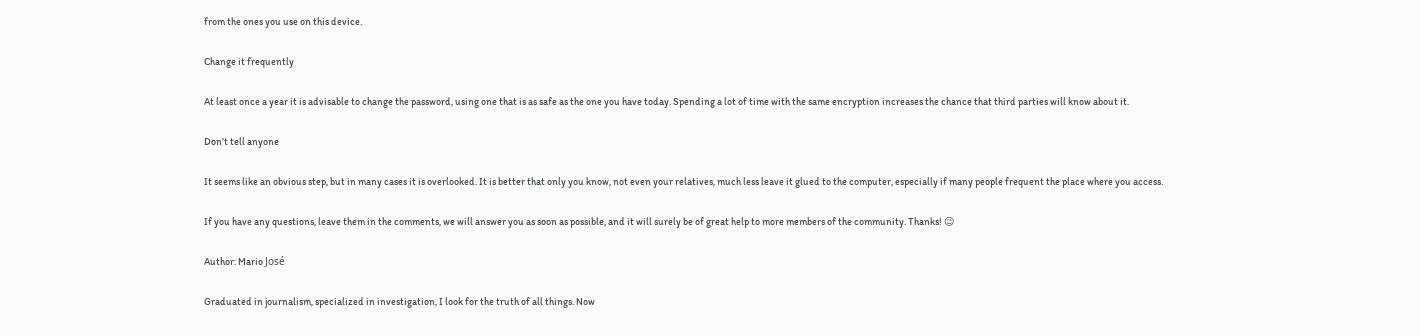from the ones you use on this device.

Change it frequently

At least once a year it is advisable to change the password, using one that is as safe as the one you have today. Spending a lot of time with the same encryption increases the chance that third parties will know about it.

Don’t tell anyone

It seems like an obvious step, but in many cases it is overlooked. It is better that only you know, not even your relatives, much less leave it glued to the computer, especially if many people frequent the place where you access.

If you have any questions, leave them in the comments, we will answer you as soon as possible, and it will surely be of great help to more members of the community. Thanks! 😉

Author: Mario José

Graduated in journalism, specialized in investigation, I look for the truth of all things. Now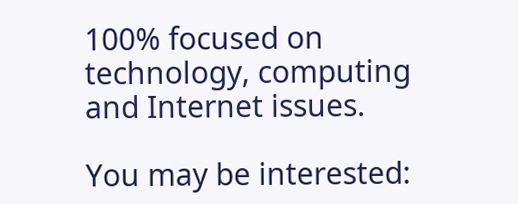100% focused on technology, computing and Internet issues.

You may be interested: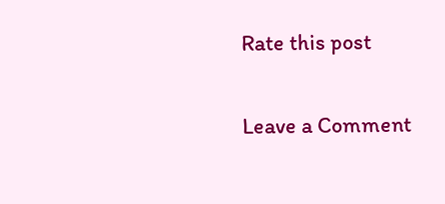Rate this post

Leave a Comment